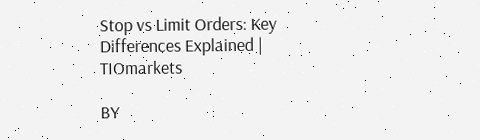Stop vs Limit Orders: Key Differences Explained | TIOmarkets

BY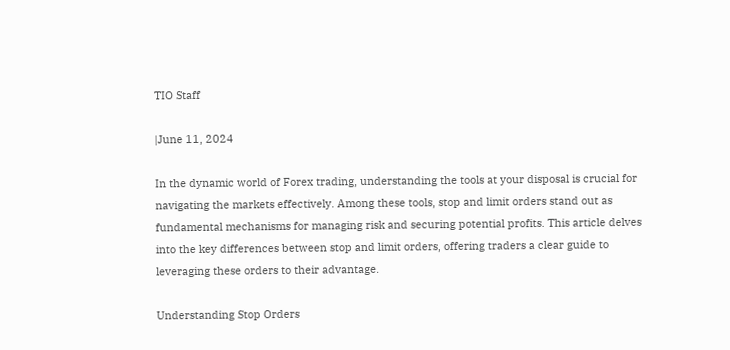TIO Staff

|June 11, 2024

In the dynamic world of Forex trading, understanding the tools at your disposal is crucial for navigating the markets effectively. Among these tools, stop and limit orders stand out as fundamental mechanisms for managing risk and securing potential profits. This article delves into the key differences between stop and limit orders, offering traders a clear guide to leveraging these orders to their advantage.

Understanding Stop Orders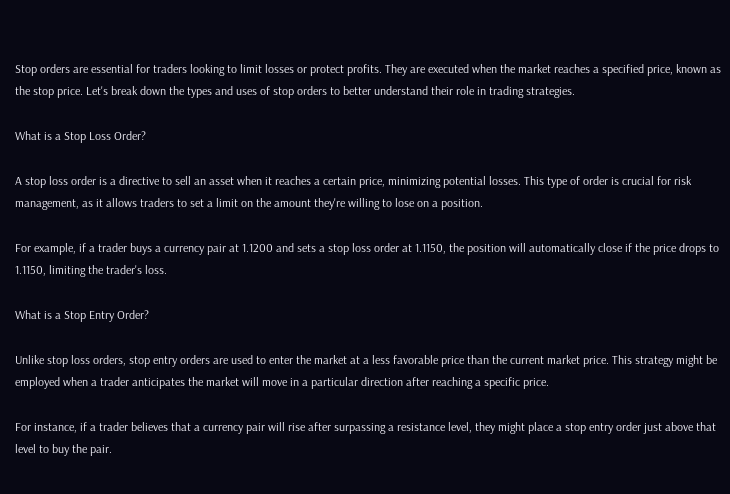Stop orders are essential for traders looking to limit losses or protect profits. They are executed when the market reaches a specified price, known as the stop price. Let's break down the types and uses of stop orders to better understand their role in trading strategies.

What is a Stop Loss Order?

A stop loss order is a directive to sell an asset when it reaches a certain price, minimizing potential losses. This type of order is crucial for risk management, as it allows traders to set a limit on the amount they're willing to lose on a position.

For example, if a trader buys a currency pair at 1.1200 and sets a stop loss order at 1.1150, the position will automatically close if the price drops to 1.1150, limiting the trader's loss.

What is a Stop Entry Order?

Unlike stop loss orders, stop entry orders are used to enter the market at a less favorable price than the current market price. This strategy might be employed when a trader anticipates the market will move in a particular direction after reaching a specific price.

For instance, if a trader believes that a currency pair will rise after surpassing a resistance level, they might place a stop entry order just above that level to buy the pair.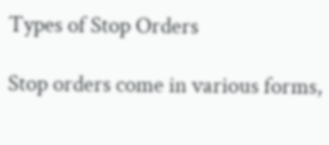Types of Stop Orders

Stop orders come in various forms,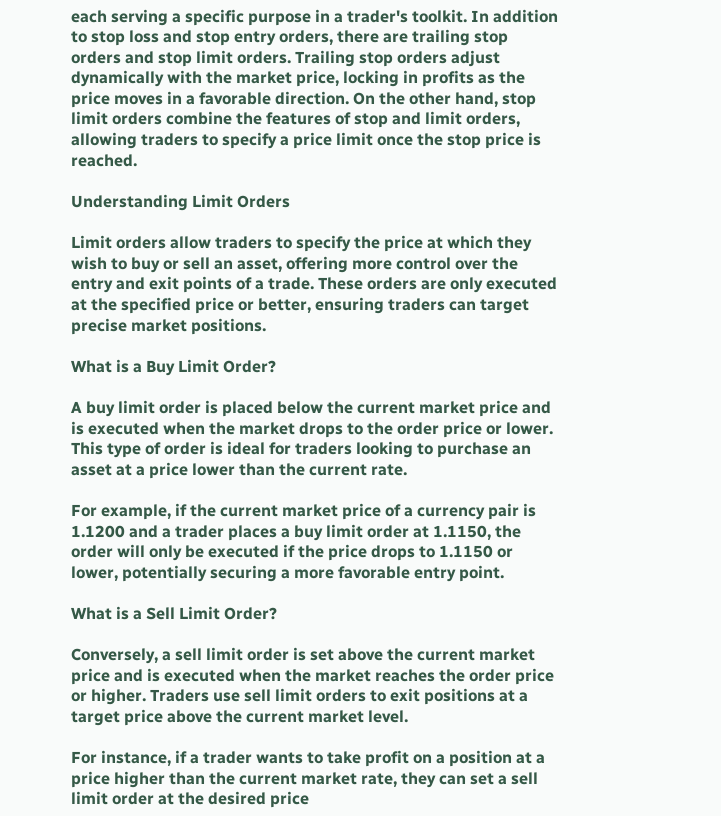each serving a specific purpose in a trader's toolkit. In addition to stop loss and stop entry orders, there are trailing stop orders and stop limit orders. Trailing stop orders adjust dynamically with the market price, locking in profits as the price moves in a favorable direction. On the other hand, stop limit orders combine the features of stop and limit orders, allowing traders to specify a price limit once the stop price is reached.

Understanding Limit Orders

Limit orders allow traders to specify the price at which they wish to buy or sell an asset, offering more control over the entry and exit points of a trade. These orders are only executed at the specified price or better, ensuring traders can target precise market positions.

What is a Buy Limit Order?

A buy limit order is placed below the current market price and is executed when the market drops to the order price or lower. This type of order is ideal for traders looking to purchase an asset at a price lower than the current rate.

For example, if the current market price of a currency pair is 1.1200 and a trader places a buy limit order at 1.1150, the order will only be executed if the price drops to 1.1150 or lower, potentially securing a more favorable entry point.

What is a Sell Limit Order?

Conversely, a sell limit order is set above the current market price and is executed when the market reaches the order price or higher. Traders use sell limit orders to exit positions at a target price above the current market level.

For instance, if a trader wants to take profit on a position at a price higher than the current market rate, they can set a sell limit order at the desired price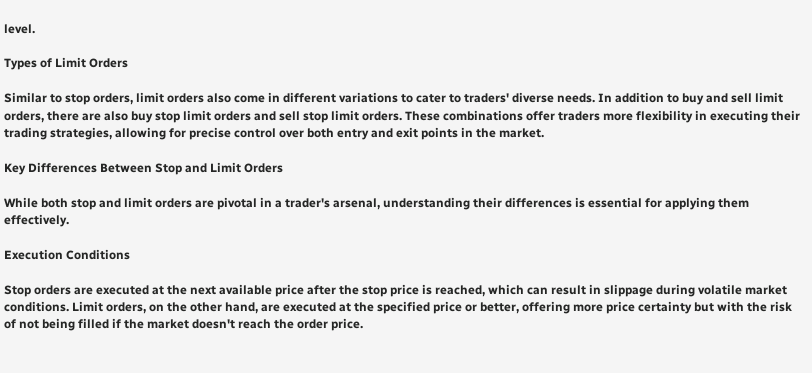level.

Types of Limit Orders

Similar to stop orders, limit orders also come in different variations to cater to traders' diverse needs. In addition to buy and sell limit orders, there are also buy stop limit orders and sell stop limit orders. These combinations offer traders more flexibility in executing their trading strategies, allowing for precise control over both entry and exit points in the market.

Key Differences Between Stop and Limit Orders

While both stop and limit orders are pivotal in a trader's arsenal, understanding their differences is essential for applying them effectively.

Execution Conditions

Stop orders are executed at the next available price after the stop price is reached, which can result in slippage during volatile market conditions. Limit orders, on the other hand, are executed at the specified price or better, offering more price certainty but with the risk of not being filled if the market doesn't reach the order price.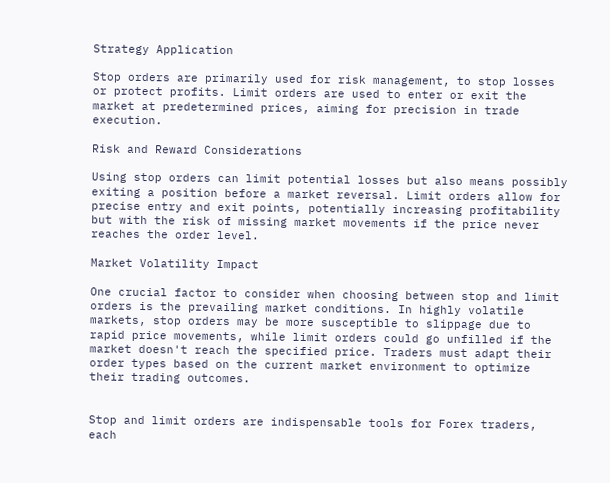Strategy Application

Stop orders are primarily used for risk management, to stop losses or protect profits. Limit orders are used to enter or exit the market at predetermined prices, aiming for precision in trade execution.

Risk and Reward Considerations

Using stop orders can limit potential losses but also means possibly exiting a position before a market reversal. Limit orders allow for precise entry and exit points, potentially increasing profitability but with the risk of missing market movements if the price never reaches the order level.

Market Volatility Impact

One crucial factor to consider when choosing between stop and limit orders is the prevailing market conditions. In highly volatile markets, stop orders may be more susceptible to slippage due to rapid price movements, while limit orders could go unfilled if the market doesn't reach the specified price. Traders must adapt their order types based on the current market environment to optimize their trading outcomes.


Stop and limit orders are indispensable tools for Forex traders, each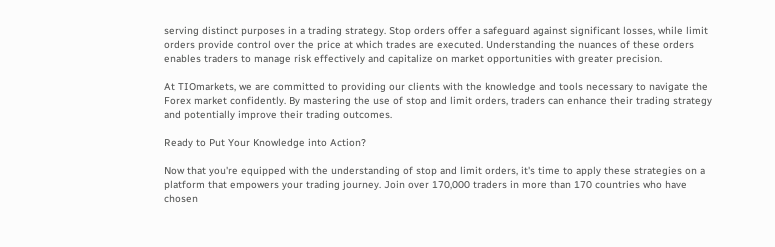serving distinct purposes in a trading strategy. Stop orders offer a safeguard against significant losses, while limit orders provide control over the price at which trades are executed. Understanding the nuances of these orders enables traders to manage risk effectively and capitalize on market opportunities with greater precision.

At TIOmarkets, we are committed to providing our clients with the knowledge and tools necessary to navigate the Forex market confidently. By mastering the use of stop and limit orders, traders can enhance their trading strategy and potentially improve their trading outcomes.

Ready to Put Your Knowledge into Action?

Now that you're equipped with the understanding of stop and limit orders, it's time to apply these strategies on a platform that empowers your trading journey. Join over 170,000 traders in more than 170 countries who have chosen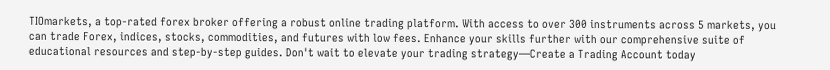TIOmarkets, a top-rated forex broker offering a robust online trading platform. With access to over 300 instruments across 5 markets, you can trade Forex, indices, stocks, commodities, and futures with low fees. Enhance your skills further with our comprehensive suite of educational resources and step-by-step guides. Don't wait to elevate your trading strategy—Create a Trading Account today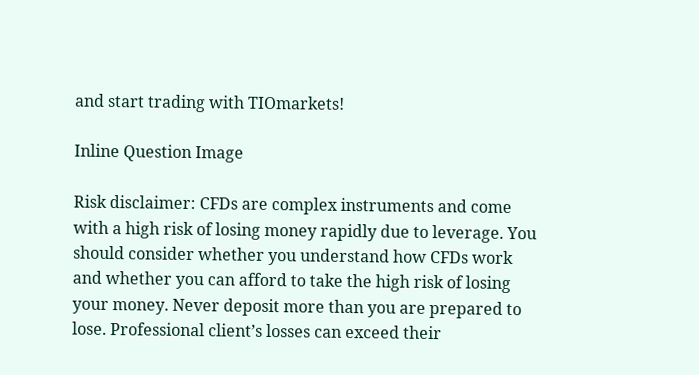and start trading with TIOmarkets!

Inline Question Image

Risk disclaimer: CFDs are complex instruments and come with a high risk of losing money rapidly due to leverage. You should consider whether you understand how CFDs work and whether you can afford to take the high risk of losing your money. Never deposit more than you are prepared to lose. Professional client’s losses can exceed their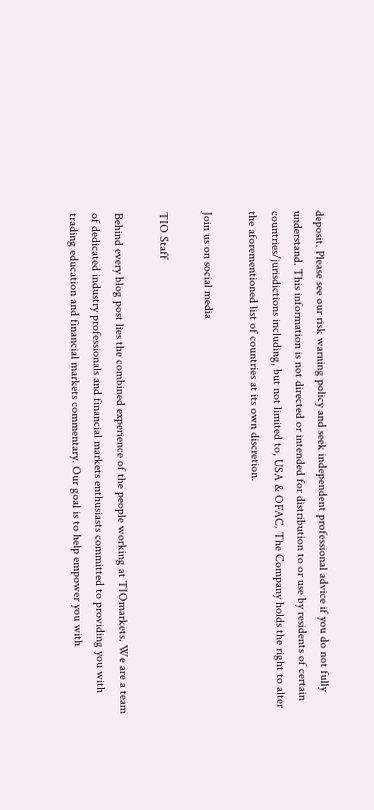deposit. Please see our risk warning policy and seek independent professional advice if you do not fully understand. This information is not directed or intended for distribution to or use by residents of certain countries/jurisdictions including, but not limited to, USA & OFAC. The Company holds the right to alter the aforementioned list of countries at its own discretion.

Join us on social media

TIO Staff

Behind every blog post lies the combined experience of the people working at TIOmarkets. We are a team of dedicated industry professionals and financial markets enthusiasts committed to providing you with trading education and financial markets commentary. Our goal is to help empower you with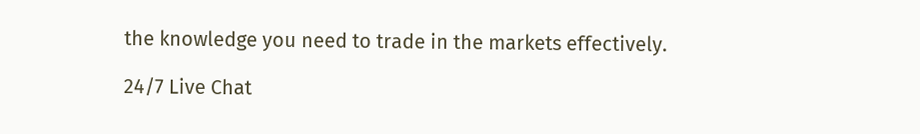the knowledge you need to trade in the markets effectively.

24/7 Live Chat